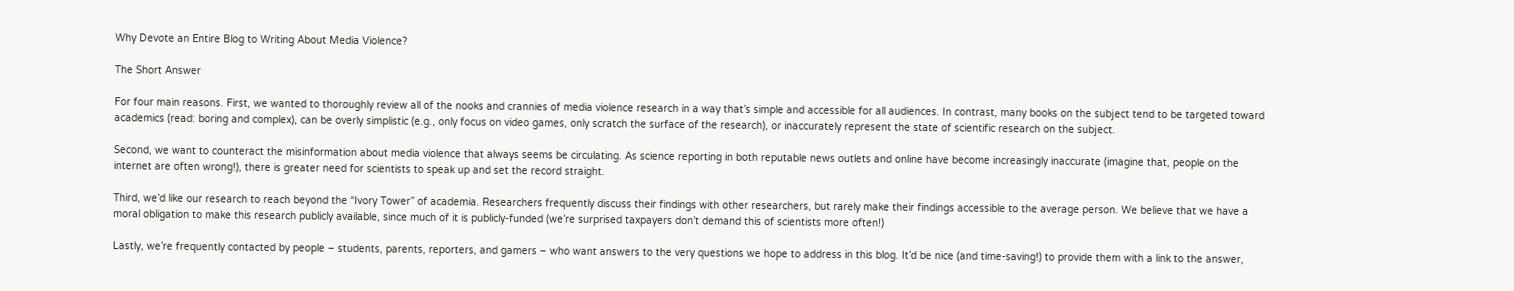Why Devote an Entire Blog to Writing About Media Violence?

The Short Answer

For four main reasons. First, we wanted to thoroughly review all of the nooks and crannies of media violence research in a way that’s simple and accessible for all audiences. In contrast, many books on the subject tend to be targeted toward academics (read: boring and complex), can be overly simplistic (e.g., only focus on video games, only scratch the surface of the research), or inaccurately represent the state of scientific research on the subject.

Second, we want to counteract the misinformation about media violence that always seems be circulating. As science reporting in both reputable news outlets and online have become increasingly inaccurate (imagine that, people on the internet are often wrong!), there is greater need for scientists to speak up and set the record straight.

Third, we’d like our research to reach beyond the “Ivory Tower” of academia. Researchers frequently discuss their findings with other researchers, but rarely make their findings accessible to the average person. We believe that we have a moral obligation to make this research publicly available, since much of it is publicly-funded (we’re surprised taxpayers don’t demand this of scientists more often!)

Lastly, we’re frequently contacted by people – students, parents, reporters, and gamers – who want answers to the very questions we hope to address in this blog. It’d be nice (and time-saving!) to provide them with a link to the answer,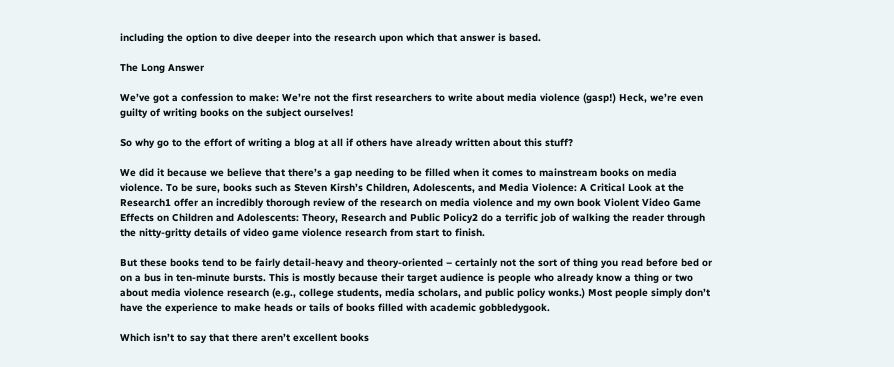including the option to dive deeper into the research upon which that answer is based.

The Long Answer

We’ve got a confession to make: We’re not the first researchers to write about media violence (gasp!) Heck, we’re even guilty of writing books on the subject ourselves!

So why go to the effort of writing a blog at all if others have already written about this stuff?

We did it because we believe that there’s a gap needing to be filled when it comes to mainstream books on media violence. To be sure, books such as Steven Kirsh’s Children, Adolescents, and Media Violence: A Critical Look at the Research1 offer an incredibly thorough review of the research on media violence and my own book Violent Video Game Effects on Children and Adolescents: Theory, Research and Public Policy2 do a terrific job of walking the reader through the nitty-gritty details of video game violence research from start to finish.

But these books tend to be fairly detail-heavy and theory-oriented – certainly not the sort of thing you read before bed or on a bus in ten-minute bursts. This is mostly because their target audience is people who already know a thing or two about media violence research (e.g., college students, media scholars, and public policy wonks.) Most people simply don’t have the experience to make heads or tails of books filled with academic gobbledygook.

Which isn’t to say that there aren’t excellent books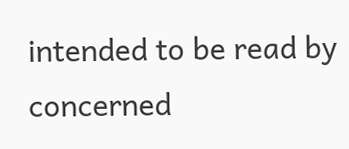intended to be read by concerned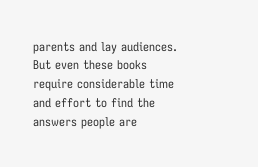parents and lay audiences. But even these books require considerable time and effort to find the answers people are